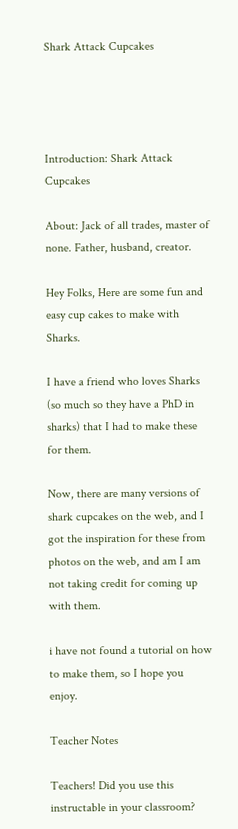Shark Attack Cupcakes




Introduction: Shark Attack Cupcakes

About: Jack of all trades, master of none. Father, husband, creator.

Hey Folks, Here are some fun and easy cup cakes to make with Sharks.

I have a friend who loves Sharks (so much so they have a PhD in sharks) that I had to make these for them.

Now, there are many versions of shark cupcakes on the web, and I got the inspiration for these from photos on the web, and am I am not taking credit for coming up with them.

i have not found a tutorial on how to make them, so I hope you enjoy.

Teacher Notes

Teachers! Did you use this instructable in your classroom?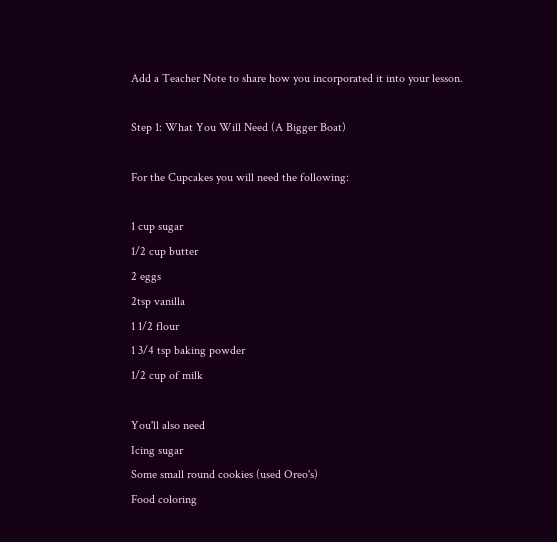Add a Teacher Note to share how you incorporated it into your lesson.

Step 1: What You Will Need (A Bigger Boat)

For the Cupcakes you will need the following:

1 cup sugar
1/2 cup butter
2 eggs
2tsp vanilla
1 1/2 flour
1 3/4 tsp baking powder
1/2 cup of milk

You'll also need
Icing sugar
Some small round cookies (used Oreo's)
Food coloring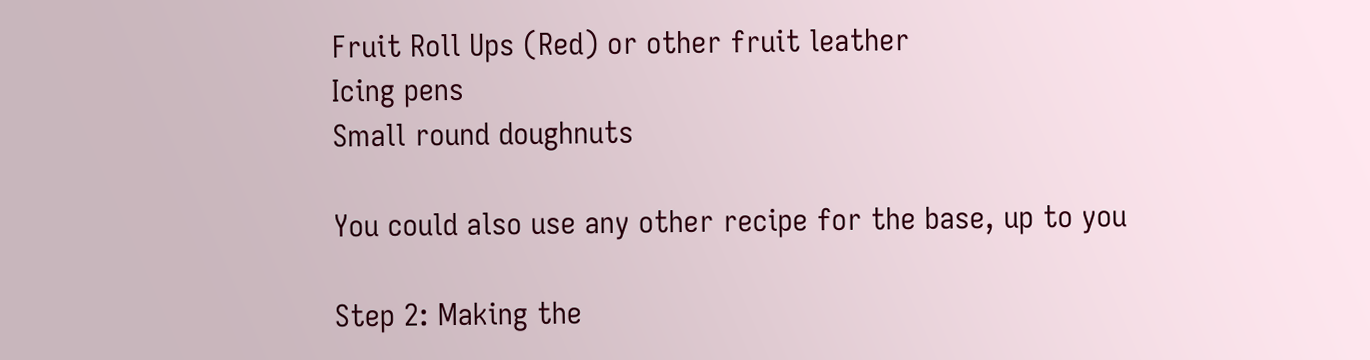Fruit Roll Ups (Red) or other fruit leather
Icing pens
Small round doughnuts

You could also use any other recipe for the base, up to you

Step 2: Making the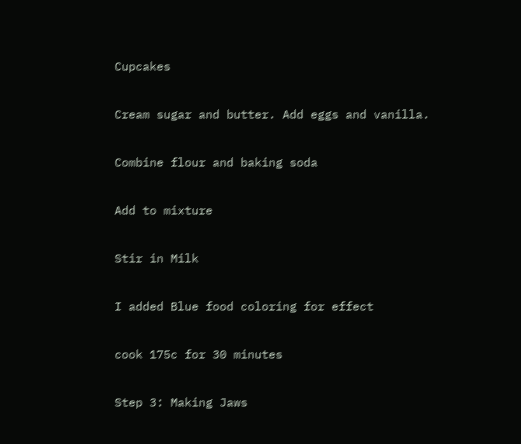Cupcakes

Cream sugar and butter. Add eggs and vanilla.

Combine flour and baking soda

Add to mixture

Stir in Milk

I added Blue food coloring for effect

cook 175c for 30 minutes

Step 3: Making Jaws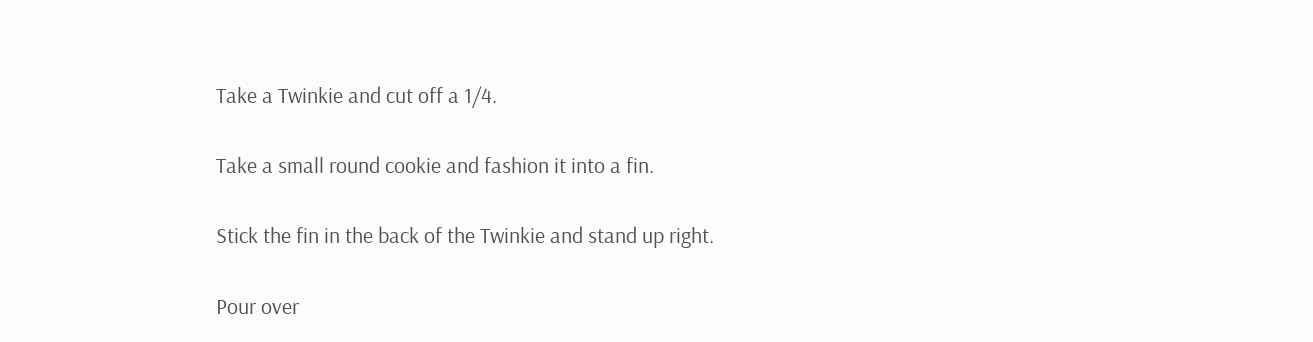Take a Twinkie and cut off a 1/4.

Take a small round cookie and fashion it into a fin.

Stick the fin in the back of the Twinkie and stand up right.

Pour over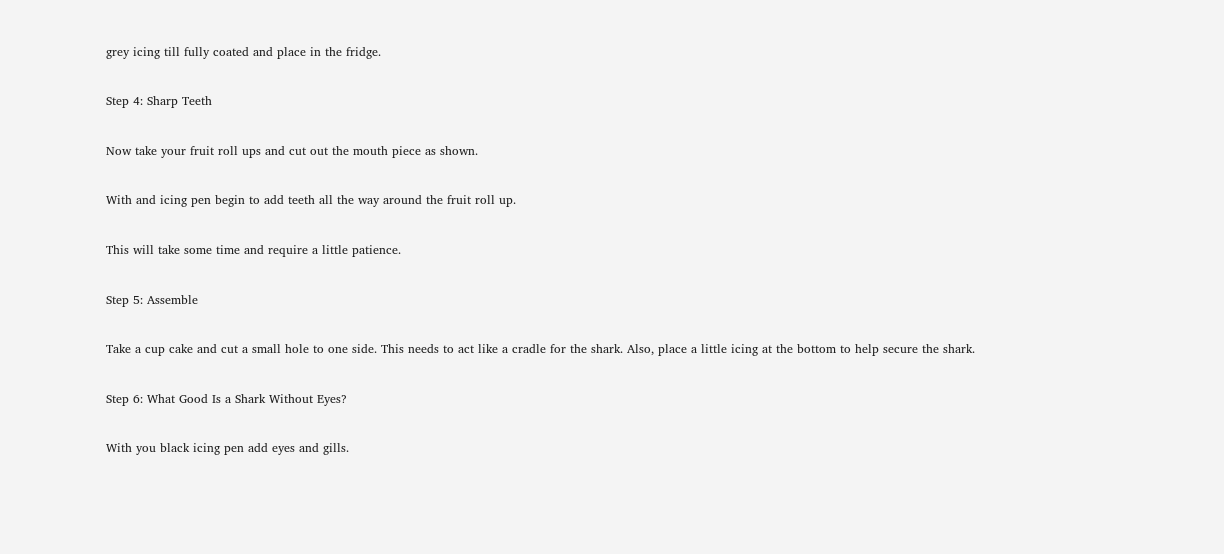grey icing till fully coated and place in the fridge.

Step 4: Sharp Teeth

Now take your fruit roll ups and cut out the mouth piece as shown.

With and icing pen begin to add teeth all the way around the fruit roll up.

This will take some time and require a little patience.

Step 5: Assemble

Take a cup cake and cut a small hole to one side. This needs to act like a cradle for the shark. Also, place a little icing at the bottom to help secure the shark.

Step 6: What Good Is a Shark Without Eyes?

With you black icing pen add eyes and gills.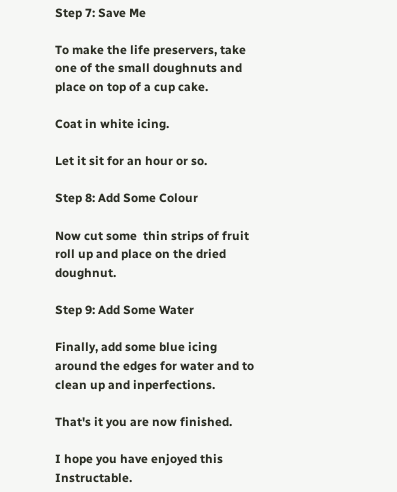Step 7: Save Me

To make the life preservers, take one of the small doughnuts and place on top of a cup cake.

Coat in white icing.

Let it sit for an hour or so.

Step 8: Add Some Colour

Now cut some  thin strips of fruit roll up and place on the dried doughnut.

Step 9: Add Some Water

Finally, add some blue icing around the edges for water and to clean up and inperfections.

That's it you are now finished.

I hope you have enjoyed this Instructable.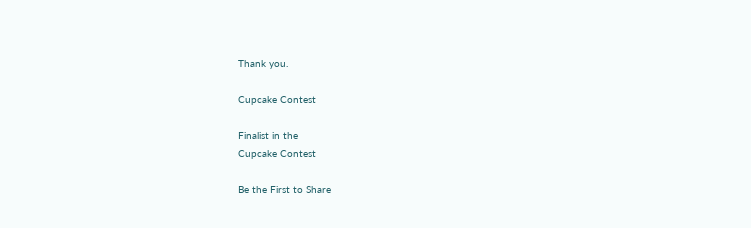Thank you.

Cupcake Contest

Finalist in the
Cupcake Contest

Be the First to Share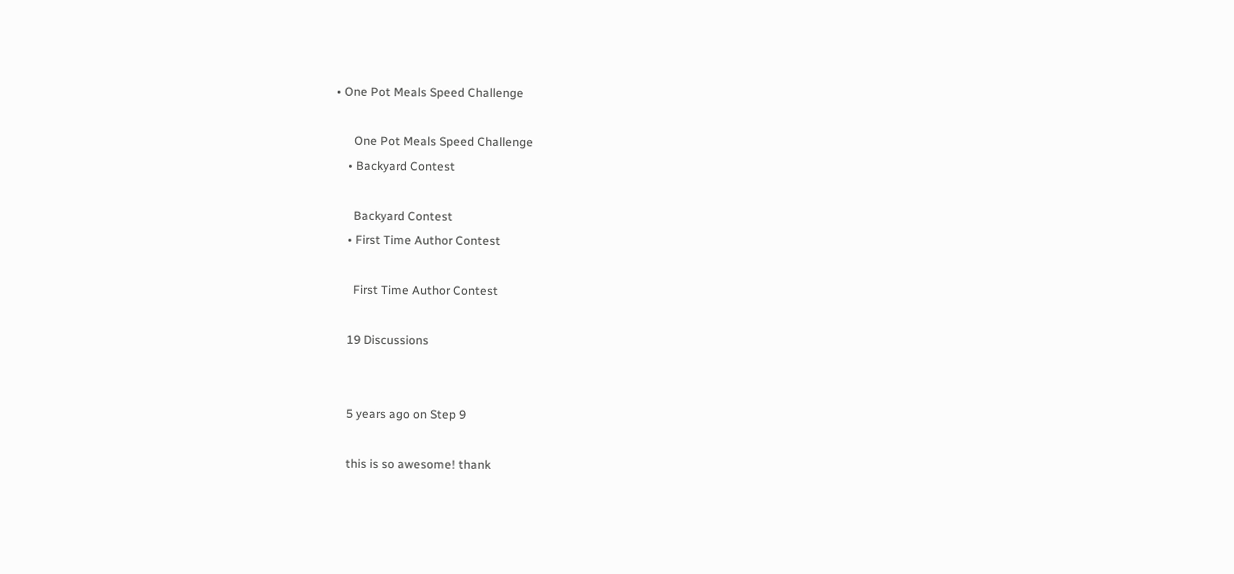• One Pot Meals Speed Challenge

      One Pot Meals Speed Challenge
    • Backyard Contest

      Backyard Contest
    • First Time Author Contest

      First Time Author Contest

    19 Discussions


    5 years ago on Step 9

    this is so awesome! thank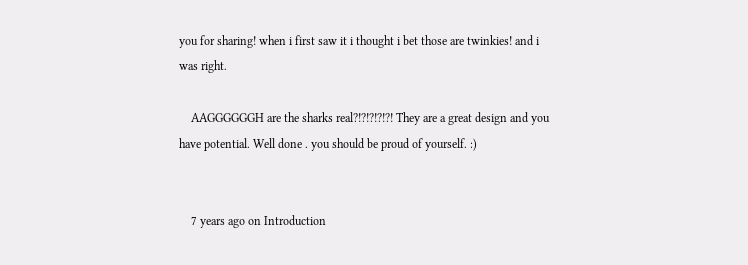you for sharing! when i first saw it i thought i bet those are twinkies! and i was right.

    AAGGGGGGH are the sharks real?!?!?!?!?! They are a great design and you have potential. Well done . you should be proud of yourself. :)


    7 years ago on Introduction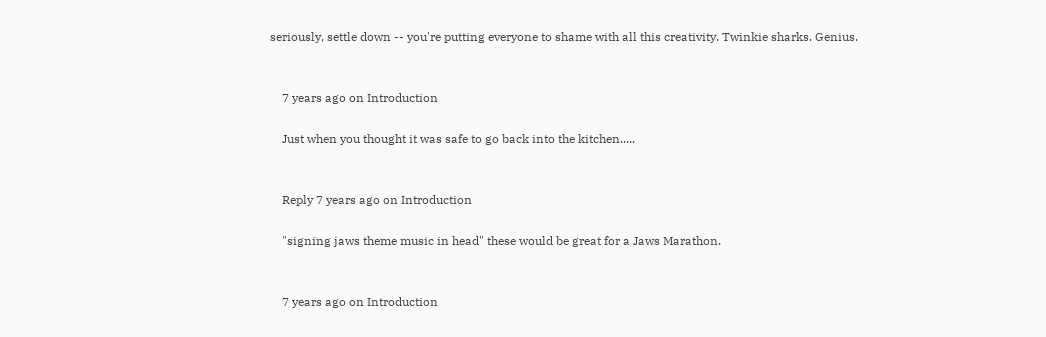seriously, settle down -- you're putting everyone to shame with all this creativity. Twinkie sharks. Genius.


    7 years ago on Introduction

    Just when you thought it was safe to go back into the kitchen.....


    Reply 7 years ago on Introduction

    "signing jaws theme music in head" these would be great for a Jaws Marathon.


    7 years ago on Introduction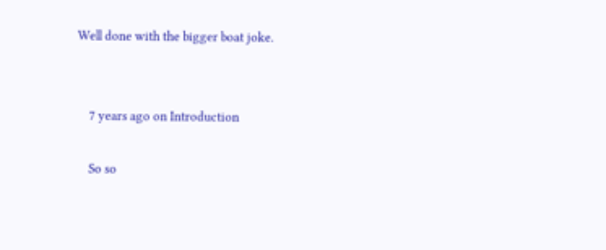Well done with the bigger boat joke.


    7 years ago on Introduction

    So so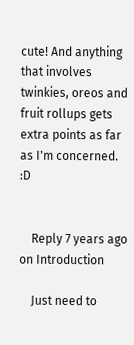cute! And anything that involves twinkies, oreos and fruit rollups gets extra points as far as I'm concerned. :D


    Reply 7 years ago on Introduction

    Just need to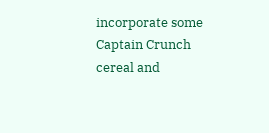incorporate some Captain Crunch cereal and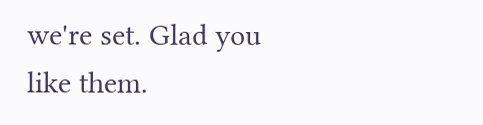we're set. Glad you like them.